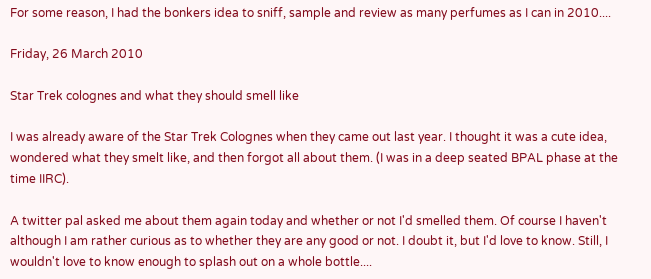For some reason, I had the bonkers idea to sniff, sample and review as many perfumes as I can in 2010....

Friday, 26 March 2010

Star Trek colognes and what they should smell like

I was already aware of the Star Trek Colognes when they came out last year. I thought it was a cute idea, wondered what they smelt like, and then forgot all about them. (I was in a deep seated BPAL phase at the time IIRC).

A twitter pal asked me about them again today and whether or not I'd smelled them. Of course I haven't although I am rather curious as to whether they are any good or not. I doubt it, but I'd love to know. Still, I wouldn't love to know enough to splash out on a whole bottle....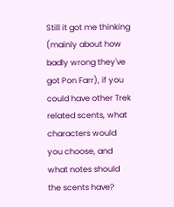Still it got me thinking (mainly about how badly wrong they've got Pon Farr), if you could have other Trek related scents, what characters would you choose, and what notes should the scents have?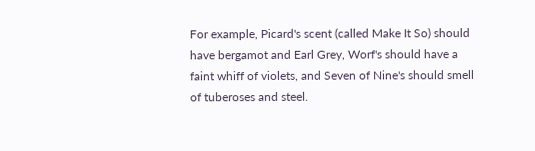For example, Picard's scent (called Make It So) should have bergamot and Earl Grey, Worf's should have a faint whiff of violets, and Seven of Nine's should smell of tuberoses and steel.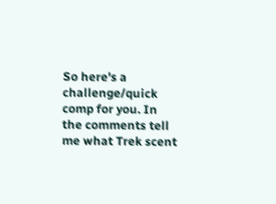So here's a challenge/quick comp for you. In the comments tell me what Trek scent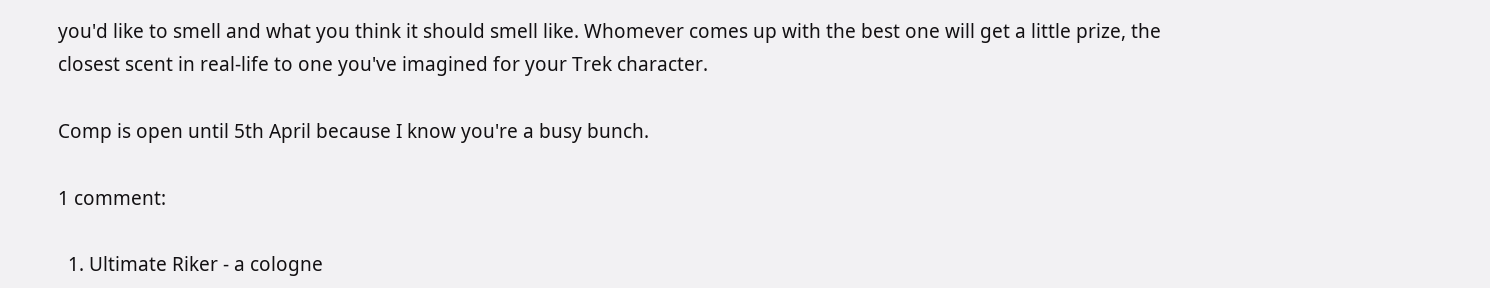you'd like to smell and what you think it should smell like. Whomever comes up with the best one will get a little prize, the closest scent in real-life to one you've imagined for your Trek character.

Comp is open until 5th April because I know you're a busy bunch.

1 comment:

  1. Ultimate Riker - a cologne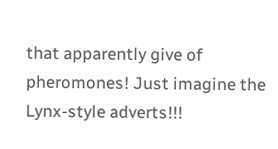that apparently give of pheromones! Just imagine the Lynx-style adverts!!!